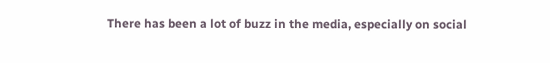There has been a lot of buzz in the media, especially on social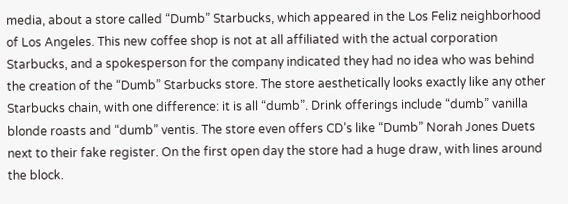media, about a store called “Dumb” Starbucks, which appeared in the Los Feliz neighborhood of Los Angeles. This new coffee shop is not at all affiliated with the actual corporation Starbucks, and a spokesperson for the company indicated they had no idea who was behind the creation of the “Dumb” Starbucks store. The store aesthetically looks exactly like any other Starbucks chain, with one difference: it is all “dumb”. Drink offerings include “dumb” vanilla blonde roasts and “dumb” ventis. The store even offers CD’s like “Dumb” Norah Jones Duets next to their fake register. On the first open day the store had a huge draw, with lines around the block.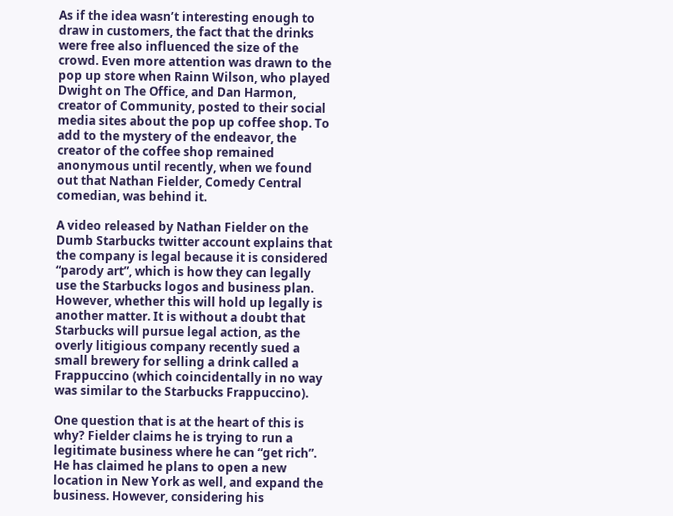As if the idea wasn’t interesting enough to draw in customers, the fact that the drinks were free also influenced the size of the crowd. Even more attention was drawn to the pop up store when Rainn Wilson, who played Dwight on The Office, and Dan Harmon, creator of Community, posted to their social media sites about the pop up coffee shop. To add to the mystery of the endeavor, the creator of the coffee shop remained anonymous until recently, when we found out that Nathan Fielder, Comedy Central comedian, was behind it.

A video released by Nathan Fielder on the Dumb Starbucks twitter account explains that the company is legal because it is considered “parody art”, which is how they can legally use the Starbucks logos and business plan. However, whether this will hold up legally is another matter. It is without a doubt that Starbucks will pursue legal action, as the overly litigious company recently sued a small brewery for selling a drink called a Frappuccino (which coincidentally in no way was similar to the Starbucks Frappuccino).

One question that is at the heart of this is why? Fielder claims he is trying to run a legitimate business where he can “get rich”. He has claimed he plans to open a new location in New York as well, and expand the business. However, considering his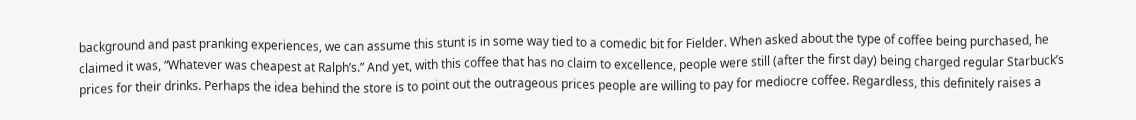background and past pranking experiences, we can assume this stunt is in some way tied to a comedic bit for Fielder. When asked about the type of coffee being purchased, he claimed it was, “Whatever was cheapest at Ralph’s.” And yet, with this coffee that has no claim to excellence, people were still (after the first day) being charged regular Starbuck’s prices for their drinks. Perhaps the idea behind the store is to point out the outrageous prices people are willing to pay for mediocre coffee. Regardless, this definitely raises a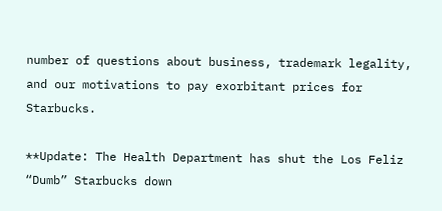number of questions about business, trademark legality, and our motivations to pay exorbitant prices for Starbucks.

**Update: The Health Department has shut the Los Feliz “Dumb” Starbucks down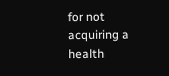for not acquiring a health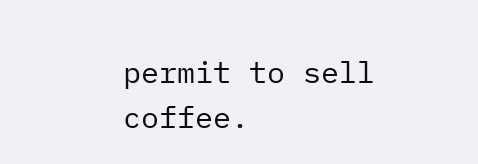permit to sell coffee.